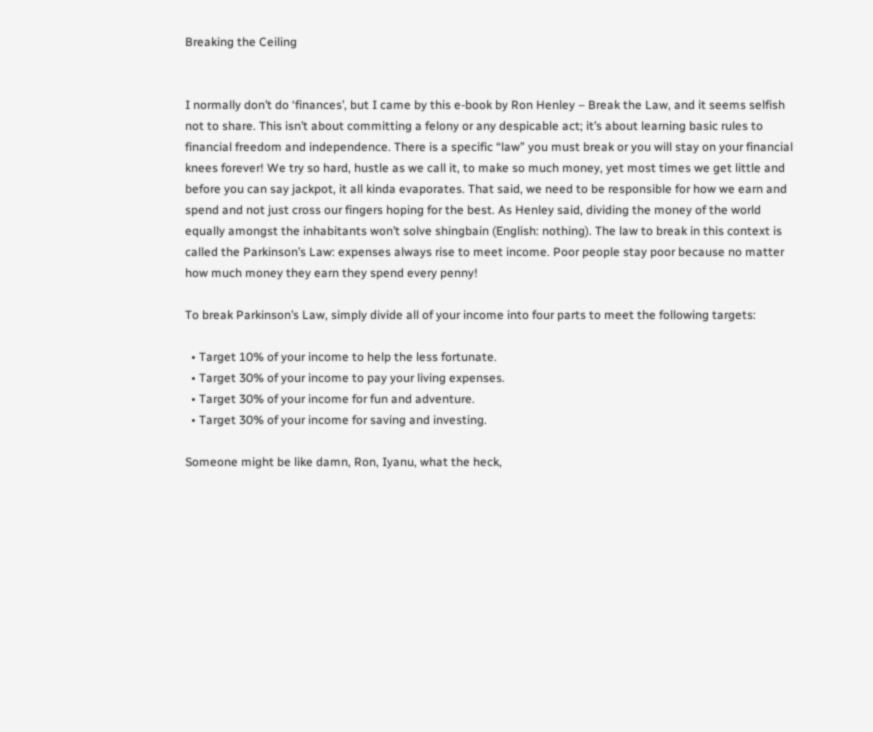Breaking the Ceiling


I normally don’t do ‘finances’, but I came by this e-book by Ron Henley – Break the Law, and it seems selfish not to share. This isn’t about committing a felony or any despicable act; it’s about learning basic rules to financial freedom and independence. There is a specific “law” you must break or you will stay on your financial knees forever! We try so hard, hustle as we call it, to make so much money, yet most times we get little and before you can say jackpot, it all kinda evaporates. That said, we need to be responsible for how we earn and spend and not just cross our fingers hoping for the best. As Henley said, dividing the money of the world equally amongst the inhabitants won’t solve shingbain (English: nothing). The law to break in this context is called the Parkinson’s Law: expenses always rise to meet income. Poor people stay poor because no matter how much money they earn they spend every penny!

To break Parkinson’s Law, simply divide all of your income into four parts to meet the following targets:

  • Target 10% of your income to help the less fortunate.
  • Target 30% of your income to pay your living expenses.
  • Target 30% of your income for fun and adventure.
  • Target 30% of your income for saving and investing.

Someone might be like damn, Ron, Iyanu, what the heck,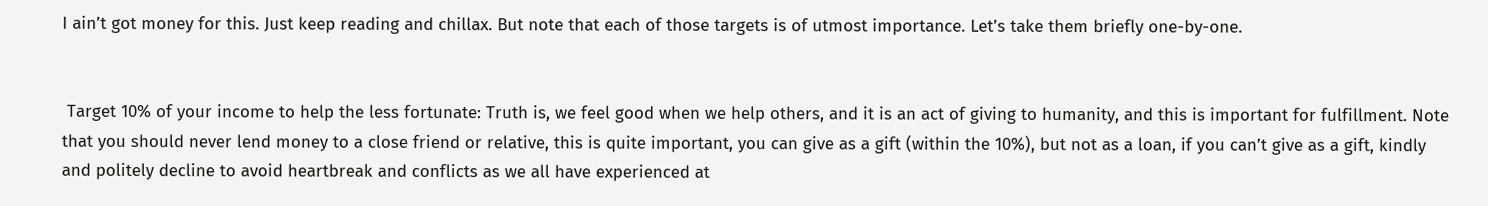I ain’t got money for this. Just keep reading and chillax. But note that each of those targets is of utmost importance. Let’s take them briefly one-by-one.


 Target 10% of your income to help the less fortunate: Truth is, we feel good when we help others, and it is an act of giving to humanity, and this is important for fulfillment. Note that you should never lend money to a close friend or relative, this is quite important, you can give as a gift (within the 10%), but not as a loan, if you can’t give as a gift, kindly and politely decline to avoid heartbreak and conflicts as we all have experienced at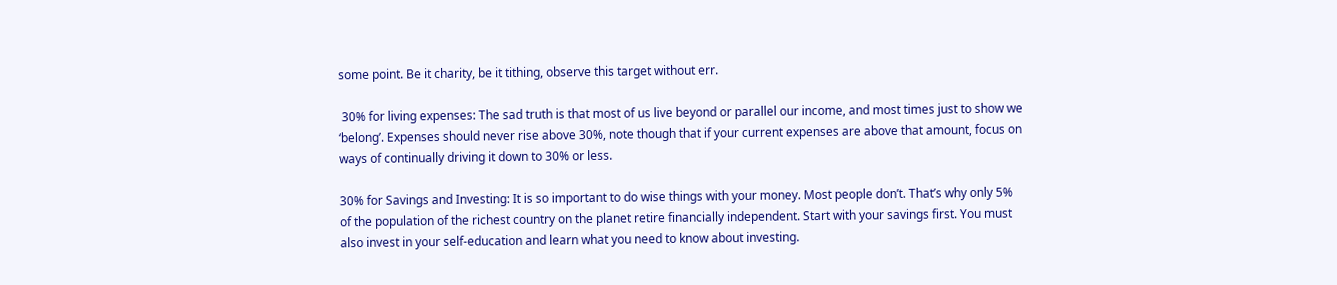some point. Be it charity, be it tithing, observe this target without err.

 30% for living expenses: The sad truth is that most of us live beyond or parallel our income, and most times just to show we ‘belong’. Expenses should never rise above 30%, note though that if your current expenses are above that amount, focus on ways of continually driving it down to 30% or less.

30% for Savings and Investing: It is so important to do wise things with your money. Most people don’t. That’s why only 5% of the population of the richest country on the planet retire financially independent. Start with your savings first. You must also invest in your self-education and learn what you need to know about investing.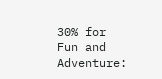30% for Fun and Adventure: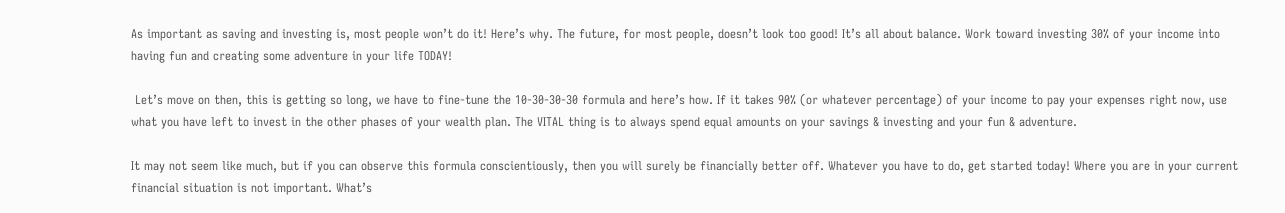As important as saving and investing is, most people won’t do it! Here’s why. The future, for most people, doesn’t look too good! It’s all about balance. Work toward investing 30% of your income into having fun and creating some adventure in your life TODAY!

 Let’s move on then, this is getting so long, we have to fine-tune the 10-30-30-30 formula and here’s how. If it takes 90% (or whatever percentage) of your income to pay your expenses right now, use what you have left to invest in the other phases of your wealth plan. The VITAL thing is to always spend equal amounts on your savings & investing and your fun & adventure.

It may not seem like much, but if you can observe this formula conscientiously, then you will surely be financially better off. Whatever you have to do, get started today! Where you are in your current financial situation is not important. What’s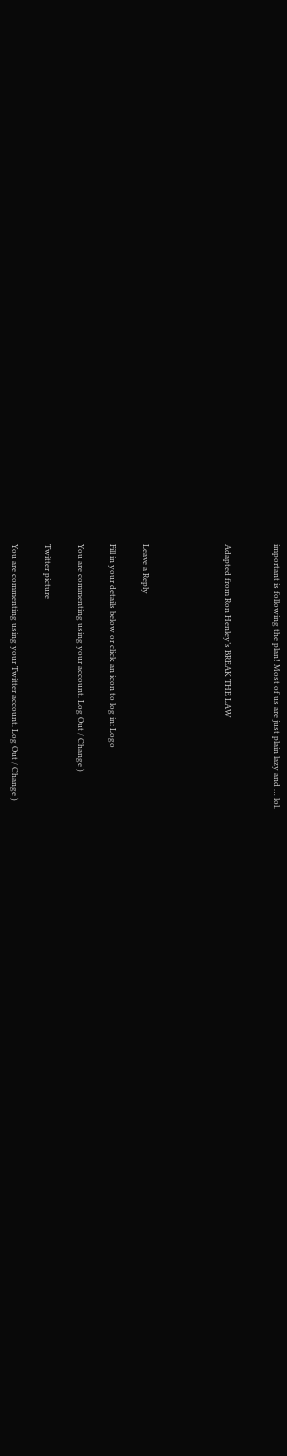important is following the plan! Most of us are just plain lazy and … lol.


Adapted from Ron Henley’s BREAK THE LAW




Leave a Reply

Fill in your details below or click an icon to log in: Logo

You are commenting using your account. Log Out / Change )

Twitter picture

You are commenting using your Twitter account. Log Out / Change )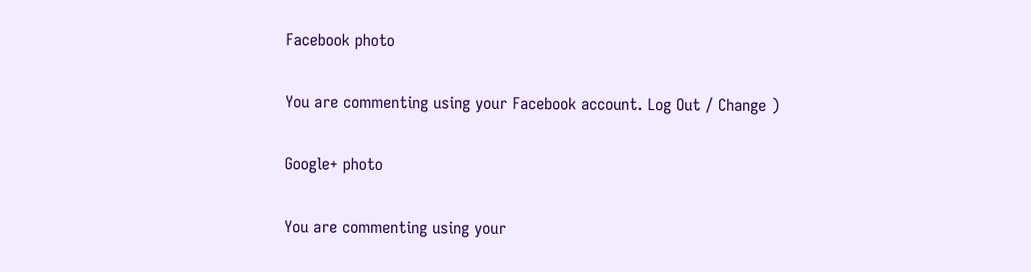Facebook photo

You are commenting using your Facebook account. Log Out / Change )

Google+ photo

You are commenting using your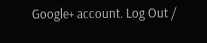Google+ account. Log Out /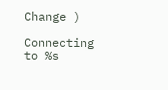Change )

Connecting to %s